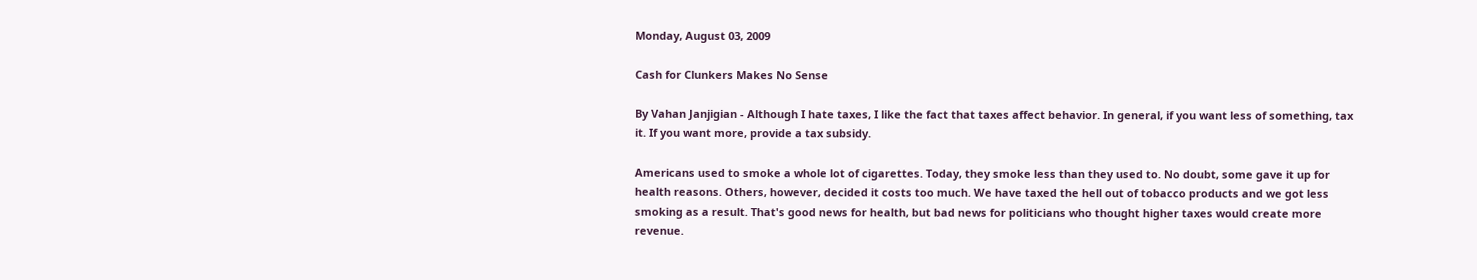Monday, August 03, 2009

Cash for Clunkers Makes No Sense

By Vahan Janjigian - Although I hate taxes, I like the fact that taxes affect behavior. In general, if you want less of something, tax it. If you want more, provide a tax subsidy.

Americans used to smoke a whole lot of cigarettes. Today, they smoke less than they used to. No doubt, some gave it up for health reasons. Others, however, decided it costs too much. We have taxed the hell out of tobacco products and we got less smoking as a result. That's good news for health, but bad news for politicians who thought higher taxes would create more revenue.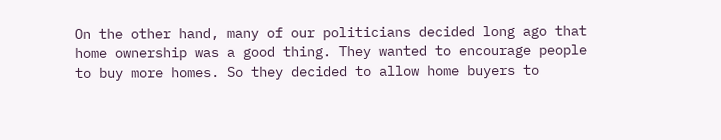On the other hand, many of our politicians decided long ago that home ownership was a good thing. They wanted to encourage people to buy more homes. So they decided to allow home buyers to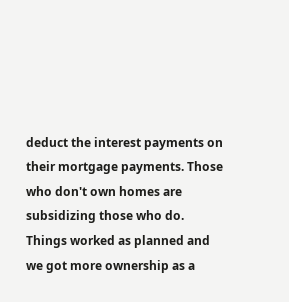deduct the interest payments on their mortgage payments. Those who don't own homes are subsidizing those who do. Things worked as planned and we got more ownership as a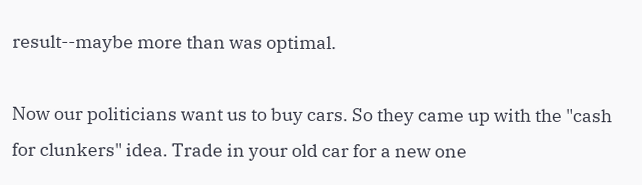result--maybe more than was optimal.

Now our politicians want us to buy cars. So they came up with the "cash for clunkers" idea. Trade in your old car for a new one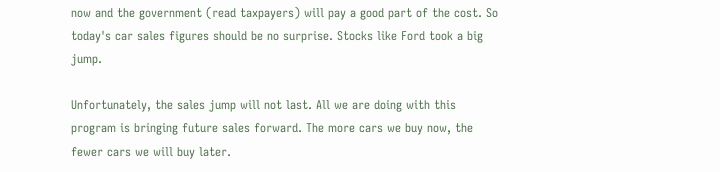now and the government (read taxpayers) will pay a good part of the cost. So today's car sales figures should be no surprise. Stocks like Ford took a big jump.

Unfortunately, the sales jump will not last. All we are doing with this program is bringing future sales forward. The more cars we buy now, the fewer cars we will buy later.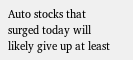Auto stocks that surged today will likely give up at least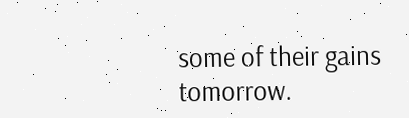some of their gains tomorrow.